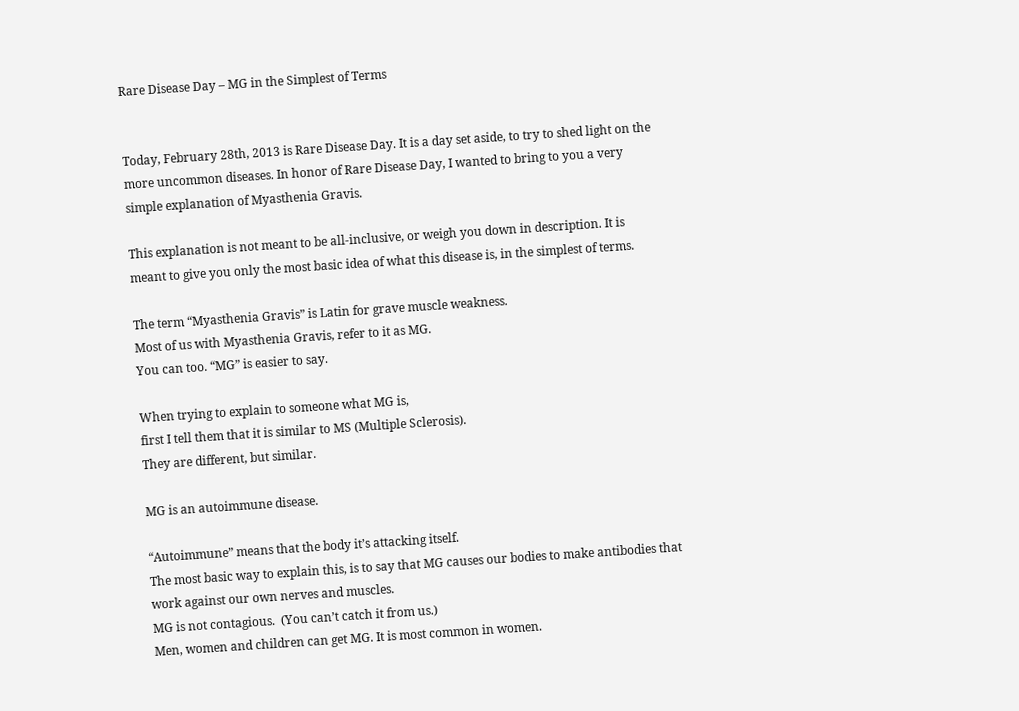Rare Disease Day – MG in the Simplest of Terms


Today, February 28th, 2013 is Rare Disease Day. It is a day set aside, to try to shed light on the more uncommon diseases. In honor of Rare Disease Day, I wanted to bring to you a very simple explanation of Myasthenia Gravis.

This explanation is not meant to be all-inclusive, or weigh you down in description. It is meant to give you only the most basic idea of what this disease is, in the simplest of terms.

The term “Myasthenia Gravis” is Latin for grave muscle weakness.
Most of us with Myasthenia Gravis, refer to it as MG.
You can too. “MG” is easier to say.

When trying to explain to someone what MG is,
first I tell them that it is similar to MS (Multiple Sclerosis).
They are different, but similar.

MG is an autoimmune disease.

“Autoimmune” means that the body it’s attacking itself.
The most basic way to explain this, is to say that MG causes our bodies to make antibodies that work against our own nerves and muscles.
MG is not contagious.  (You can’t catch it from us.)
Men, women and children can get MG. It is most common in women.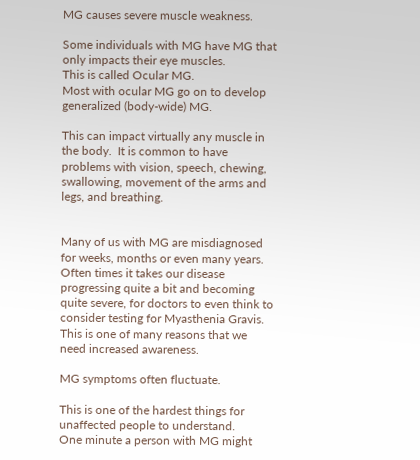MG causes severe muscle weakness.

Some individuals with MG have MG that only impacts their eye muscles.
This is called Ocular MG.
Most with ocular MG go on to develop generalized (body-wide) MG.

This can impact virtually any muscle in the body.  It is common to have problems with vision, speech, chewing, swallowing, movement of the arms and legs, and breathing.


Many of us with MG are misdiagnosed for weeks, months or even many years. Often times it takes our disease progressing quite a bit and becoming quite severe, for doctors to even think to consider testing for Myasthenia Gravis. This is one of many reasons that we need increased awareness.

MG symptoms often fluctuate.

This is one of the hardest things for unaffected people to understand.
One minute a person with MG might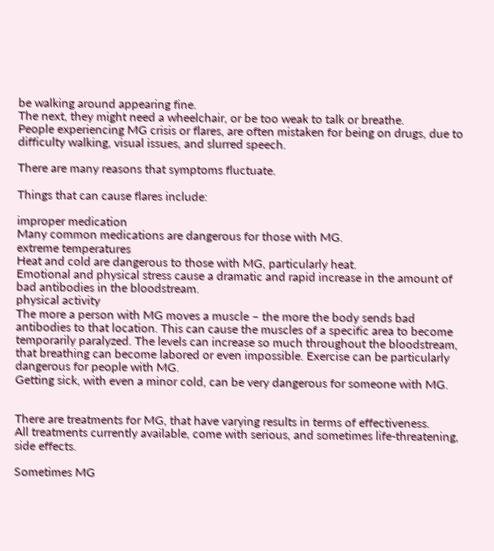be walking around appearing fine.
The next, they might need a wheelchair, or be too weak to talk or breathe.
People experiencing MG crisis or flares, are often mistaken for being on drugs, due to difficulty walking, visual issues, and slurred speech.

There are many reasons that symptoms fluctuate.

Things that can cause flares include:

improper medication
Many common medications are dangerous for those with MG.
extreme temperatures
Heat and cold are dangerous to those with MG, particularly heat.
Emotional and physical stress cause a dramatic and rapid increase in the amount of bad antibodies in the bloodstream.
physical activity
The more a person with MG moves a muscle – the more the body sends bad antibodies to that location. This can cause the muscles of a specific area to become temporarily paralyzed. The levels can increase so much throughout the bloodstream, that breathing can become labored or even impossible. Exercise can be particularly dangerous for people with MG.
Getting sick, with even a minor cold, can be very dangerous for someone with MG.


There are treatments for MG, that have varying results in terms of effectiveness.
All treatments currently available, come with serious, and sometimes life-threatening, side effects.

Sometimes MG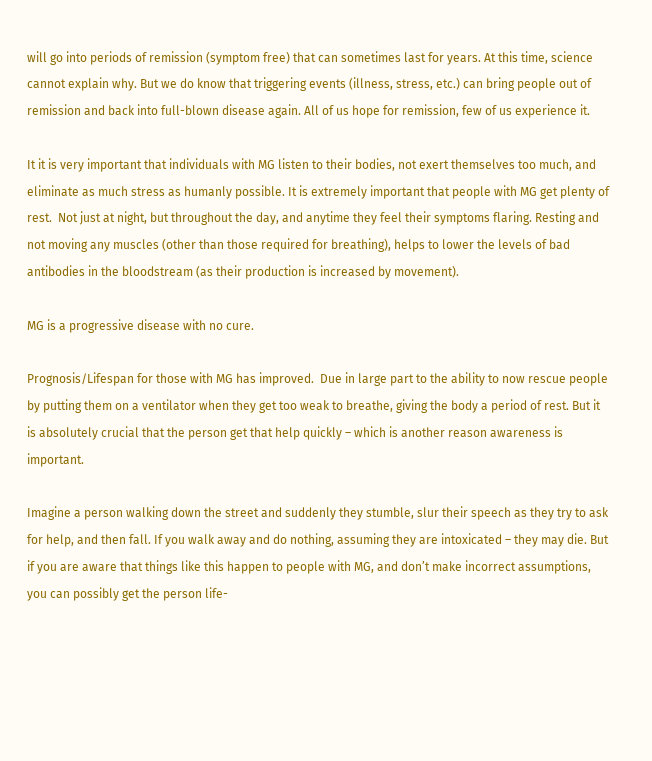will go into periods of remission (symptom free) that can sometimes last for years. At this time, science cannot explain why. But we do know that triggering events (illness, stress, etc.) can bring people out of remission and back into full-blown disease again. All of us hope for remission, few of us experience it.

It it is very important that individuals with MG listen to their bodies, not exert themselves too much, and eliminate as much stress as humanly possible. It is extremely important that people with MG get plenty of rest.  Not just at night, but throughout the day, and anytime they feel their symptoms flaring. Resting and not moving any muscles (other than those required for breathing), helps to lower the levels of bad antibodies in the bloodstream (as their production is increased by movement).

MG is a progressive disease with no cure.

Prognosis/Lifespan for those with MG has improved.  Due in large part to the ability to now rescue people by putting them on a ventilator when they get too weak to breathe, giving the body a period of rest. But it is absolutely crucial that the person get that help quickly – which is another reason awareness is important.

Imagine a person walking down the street and suddenly they stumble, slur their speech as they try to ask for help, and then fall. If you walk away and do nothing, assuming they are intoxicated – they may die. But if you are aware that things like this happen to people with MG, and don’t make incorrect assumptions, you can possibly get the person life-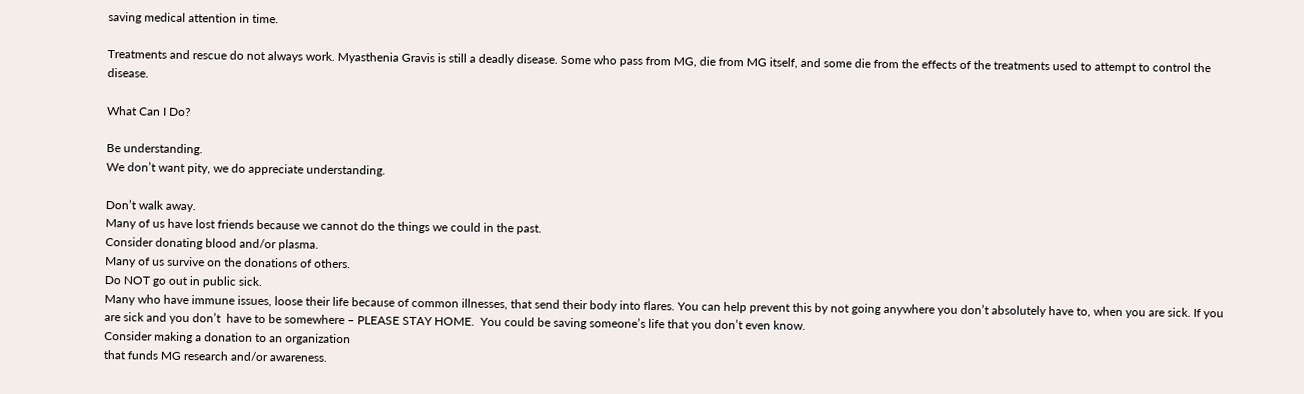saving medical attention in time.

Treatments and rescue do not always work. Myasthenia Gravis is still a deadly disease. Some who pass from MG, die from MG itself, and some die from the effects of the treatments used to attempt to control the disease.

What Can I Do?

Be understanding.
We don’t want pity, we do appreciate understanding.

Don’t walk away.
Many of us have lost friends because we cannot do the things we could in the past.
Consider donating blood and/or plasma.
Many of us survive on the donations of others.
Do NOT go out in public sick.
Many who have immune issues, loose their life because of common illnesses, that send their body into flares. You can help prevent this by not going anywhere you don’t absolutely have to, when you are sick. If you are sick and you don’t  have to be somewhere – PLEASE STAY HOME.  You could be saving someone’s life that you don’t even know.
Consider making a donation to an organization
that funds MG research and/or awareness.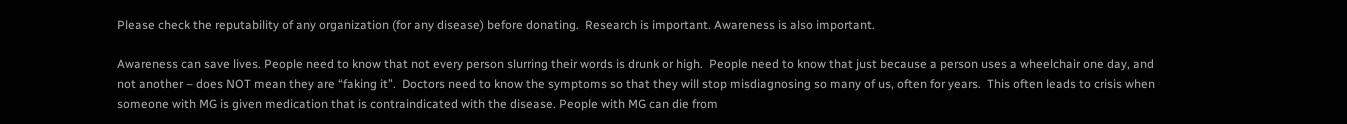Please check the reputability of any organization (for any disease) before donating.  Research is important. Awareness is also important.

Awareness can save lives. People need to know that not every person slurring their words is drunk or high.  People need to know that just because a person uses a wheelchair one day, and not another – does NOT mean they are “faking it”.  Doctors need to know the symptoms so that they will stop misdiagnosing so many of us, often for years.  This often leads to crisis when someone with MG is given medication that is contraindicated with the disease. People with MG can die from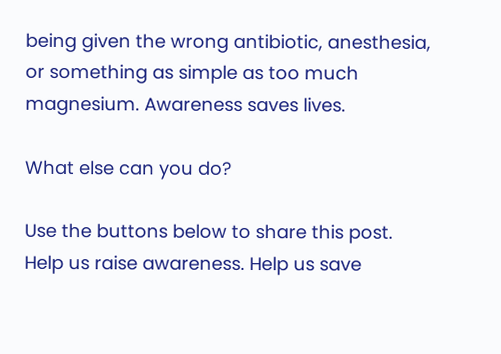being given the wrong antibiotic, anesthesia, or something as simple as too much magnesium. Awareness saves lives.

What else can you do?

Use the buttons below to share this post.
Help us raise awareness. Help us save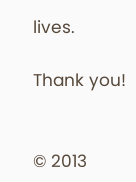lives.

Thank you!


© 2013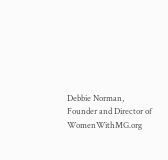Debbie Norman, Founder and Director of WomenWithMG.org